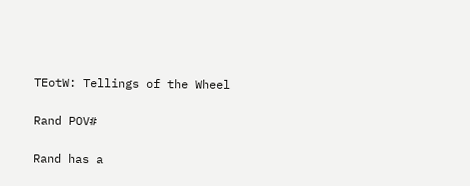TEotW: Tellings of the Wheel

Rand POV#

Rand has a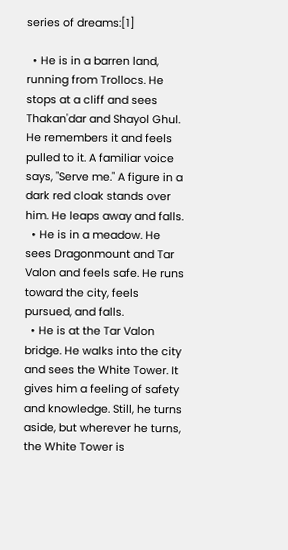series of dreams:[1]

  • He is in a barren land, running from Trollocs. He stops at a cliff and sees Thakan'dar and Shayol Ghul. He remembers it and feels pulled to it. A familiar voice says, "Serve me." A figure in a dark red cloak stands over him. He leaps away and falls.
  • He is in a meadow. He sees Dragonmount and Tar Valon and feels safe. He runs toward the city, feels pursued, and falls.
  • He is at the Tar Valon bridge. He walks into the city and sees the White Tower. It gives him a feeling of safety and knowledge. Still, he turns aside, but wherever he turns, the White Tower is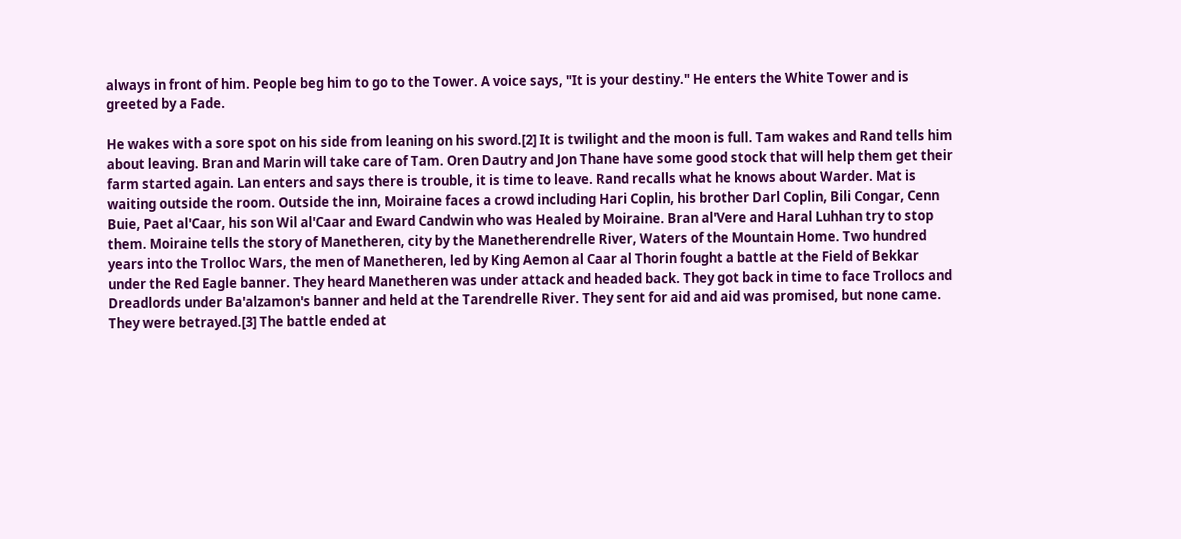always in front of him. People beg him to go to the Tower. A voice says, "It is your destiny." He enters the White Tower and is greeted by a Fade.

He wakes with a sore spot on his side from leaning on his sword.[2] It is twilight and the moon is full. Tam wakes and Rand tells him about leaving. Bran and Marin will take care of Tam. Oren Dautry and Jon Thane have some good stock that will help them get their farm started again. Lan enters and says there is trouble, it is time to leave. Rand recalls what he knows about Warder. Mat is waiting outside the room. Outside the inn, Moiraine faces a crowd including Hari Coplin, his brother Darl Coplin, Bili Congar, Cenn Buie, Paet al'Caar, his son Wil al'Caar and Eward Candwin who was Healed by Moiraine. Bran al'Vere and Haral Luhhan try to stop them. Moiraine tells the story of Manetheren, city by the Manetherendrelle River, Waters of the Mountain Home. Two hundred years into the Trolloc Wars, the men of Manetheren, led by King Aemon al Caar al Thorin fought a battle at the Field of Bekkar under the Red Eagle banner. They heard Manetheren was under attack and headed back. They got back in time to face Trollocs and Dreadlords under Ba'alzamon's banner and held at the Tarendrelle River. They sent for aid and aid was promised, but none came. They were betrayed.[3] The battle ended at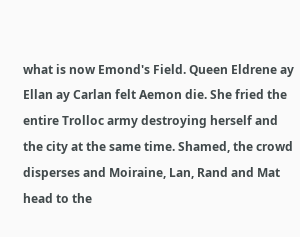what is now Emond's Field. Queen Eldrene ay Ellan ay Carlan felt Aemon die. She fried the entire Trolloc army destroying herself and the city at the same time. Shamed, the crowd disperses and Moiraine, Lan, Rand and Mat head to the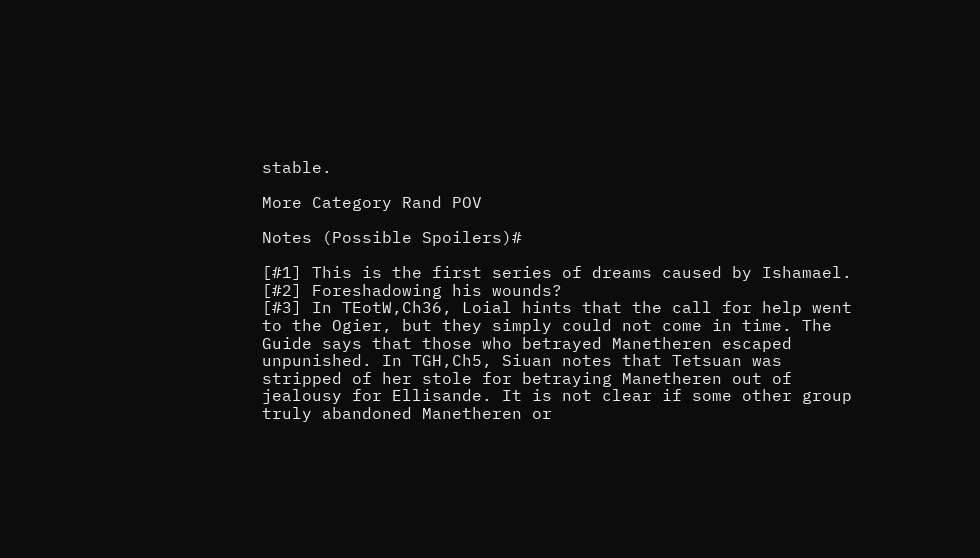stable.

More Category Rand POV

Notes (Possible Spoilers)#

[#1] This is the first series of dreams caused by Ishamael.
[#2] Foreshadowing his wounds?
[#3] In TEotW,Ch36, Loial hints that the call for help went to the Ogier, but they simply could not come in time. The Guide says that those who betrayed Manetheren escaped unpunished. In TGH,Ch5, Siuan notes that Tetsuan was stripped of her stole for betraying Manetheren out of jealousy for Ellisande. It is not clear if some other group truly abandoned Manetheren or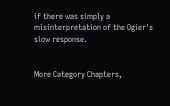if there was simply a misinterpretation of the Ogier's slow response.


More Category Chapters,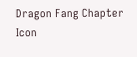Dragon Fang Chapter Icon